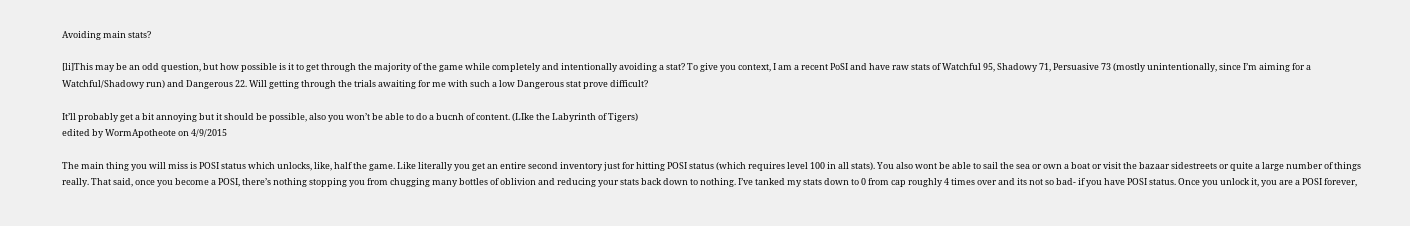Avoiding main stats?

[li]This may be an odd question, but how possible is it to get through the majority of the game while completely and intentionally avoiding a stat? To give you context, I am a recent PoSI and have raw stats of Watchful 95, Shadowy 71, Persuasive 73 (mostly unintentionally, since I’m aiming for a Watchful/Shadowy run) and Dangerous 22. Will getting through the trials awaiting for me with such a low Dangerous stat prove difficult?

It’ll probably get a bit annoying but it should be possible, also you won’t be able to do a bucnh of content. (LIke the Labyrinth of Tigers)
edited by WormApotheote on 4/9/2015

The main thing you will miss is POSI status which unlocks, like, half the game. Like literally you get an entire second inventory just for hitting POSI status (which requires level 100 in all stats). You also wont be able to sail the sea or own a boat or visit the bazaar sidestreets or quite a large number of things really. That said, once you become a POSI, there’s nothing stopping you from chugging many bottles of oblivion and reducing your stats back down to nothing. I’ve tanked my stats down to 0 from cap roughly 4 times over and its not so bad- if you have POSI status. Once you unlock it, you are a POSI forever,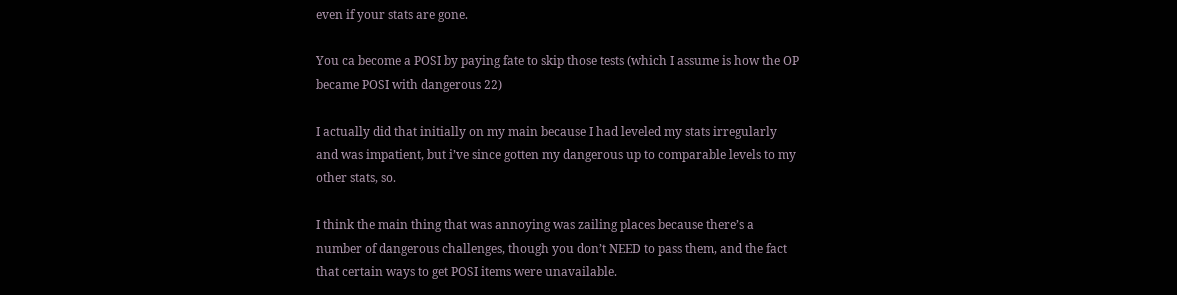even if your stats are gone.

You ca become a POSI by paying fate to skip those tests (which I assume is how the OP became POSI with dangerous 22)

I actually did that initially on my main because I had leveled my stats irregularly and was impatient, but i’ve since gotten my dangerous up to comparable levels to my other stats, so.

I think the main thing that was annoying was zailing places because there’s a number of dangerous challenges, though you don’t NEED to pass them, and the fact that certain ways to get POSI items were unavailable.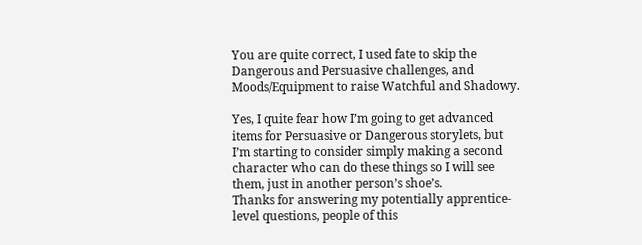You are quite correct, I used fate to skip the Dangerous and Persuasive challenges, and Moods/Equipment to raise Watchful and Shadowy.

Yes, I quite fear how I’m going to get advanced items for Persuasive or Dangerous storylets, but I’m starting to consider simply making a second character who can do these things so I will see them, just in another person’s shoe’s.
Thanks for answering my potentially apprentice-level questions, people of this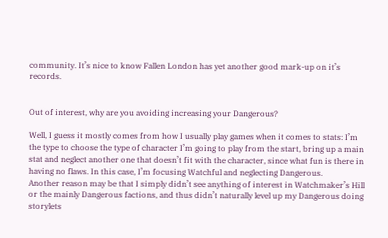community. It’s nice to know Fallen London has yet another good mark-up on it’s records.


Out of interest, why are you avoiding increasing your Dangerous?

Well, I guess it mostly comes from how I usually play games when it comes to stats: I’m the type to choose the type of character I’m going to play from the start, bring up a main stat and neglect another one that doesn’t fit with the character, since what fun is there in having no flaws. In this case, I’m focusing Watchful and neglecting Dangerous.
Another reason may be that I simply didn’t see anything of interest in Watchmaker’s Hill or the mainly Dangerous factions, and thus didn’t naturally level up my Dangerous doing storylets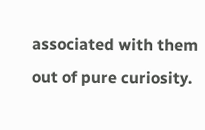associated with them out of pure curiosity.